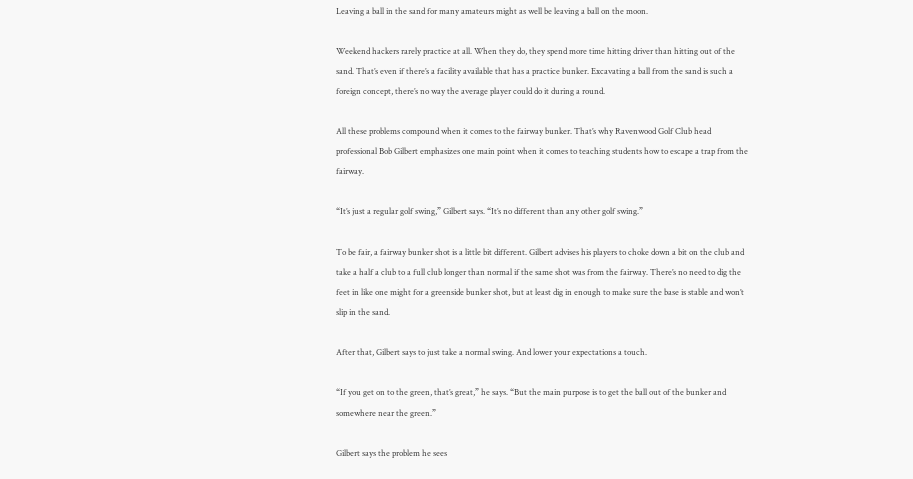Leaving a ball in the sand for many amateurs might as well be leaving a ball on the moon.

Weekend hackers rarely practice at all. When they do, they spend more time hitting driver than hitting out of the sand. That’s even if there’s a facility available that has a practice bunker. Excavating a ball from the sand is such a foreign concept, there’s no way the average player could do it during a round.

All these problems compound when it comes to the fairway bunker. That’s why Ravenwood Golf Club head professional Bob Gilbert emphasizes one main point when it comes to teaching students how to escape a trap from the fairway.

“It’s just a regular golf swing,” Gilbert says. “It’s no different than any other golf swing.”

To be fair, a fairway bunker shot is a little bit different. Gilbert advises his players to choke down a bit on the club and take a half a club to a full club longer than normal if the same shot was from the fairway. There’s no need to dig the feet in like one might for a greenside bunker shot, but at least dig in enough to make sure the base is stable and won’t slip in the sand.

After that, Gilbert says to just take a normal swing. And lower your expectations a touch.

“If you get on to the green, that’s great,” he says. “But the main purpose is to get the ball out of the bunker and somewhere near the green.”

Gilbert says the problem he sees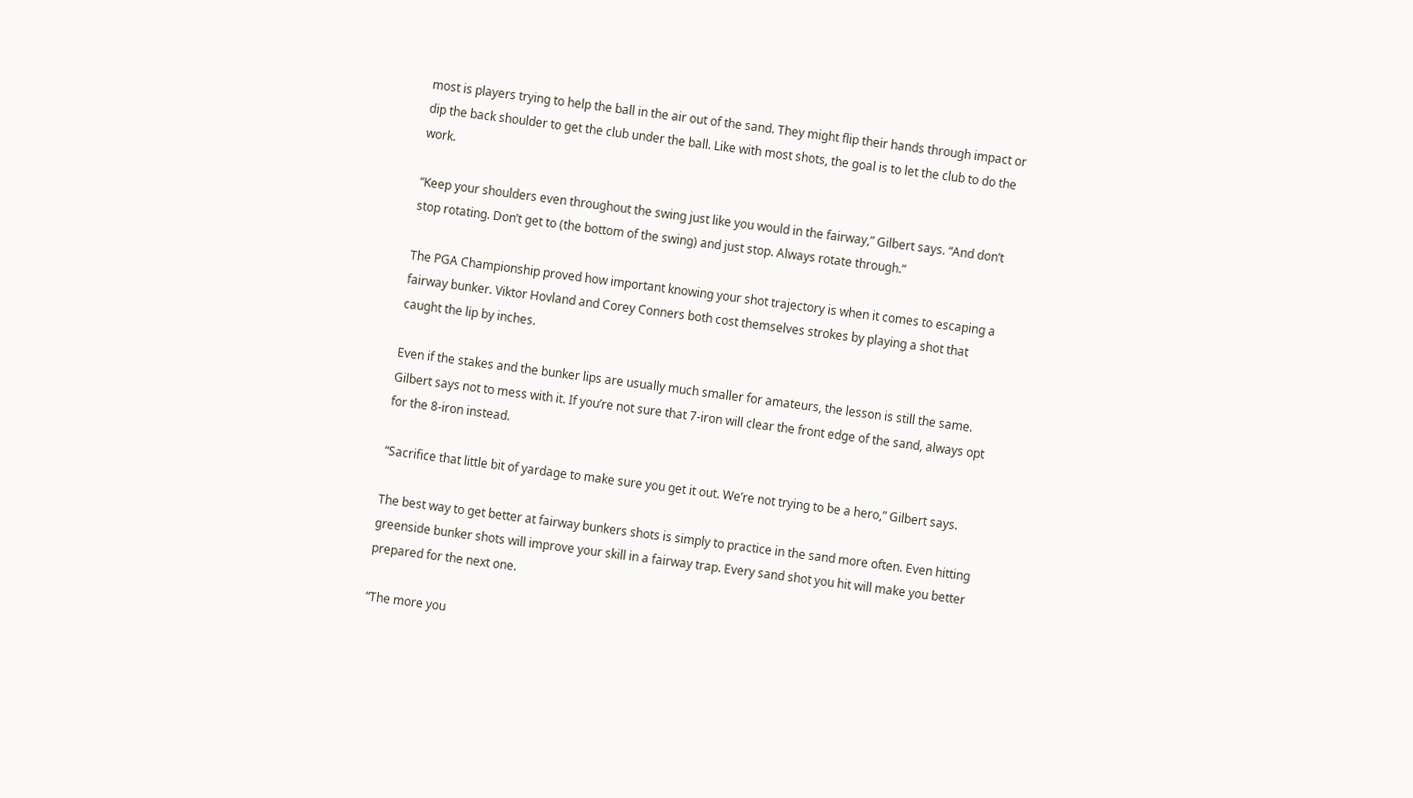most is players trying to help the ball in the air out of the sand. They might flip their hands through impact or dip the back shoulder to get the club under the ball. Like with most shots, the goal is to let the club to do the work.

“Keep your shoulders even throughout the swing just like you would in the fairway,” Gilbert says. “And don’t stop rotating. Don’t get to (the bottom of the swing) and just stop. Always rotate through.”

The PGA Championship proved how important knowing your shot trajectory is when it comes to escaping a fairway bunker. Viktor Hovland and Corey Conners both cost themselves strokes by playing a shot that caught the lip by inches.

Even if the stakes and the bunker lips are usually much smaller for amateurs, the lesson is still the same. Gilbert says not to mess with it. If you’re not sure that 7-iron will clear the front edge of the sand, always opt for the 8-iron instead.

“Sacrifice that little bit of yardage to make sure you get it out. We’re not trying to be a hero,” Gilbert says.

The best way to get better at fairway bunkers shots is simply to practice in the sand more often. Even hitting greenside bunker shots will improve your skill in a fairway trap. Every sand shot you hit will make you better prepared for the next one.

“The more you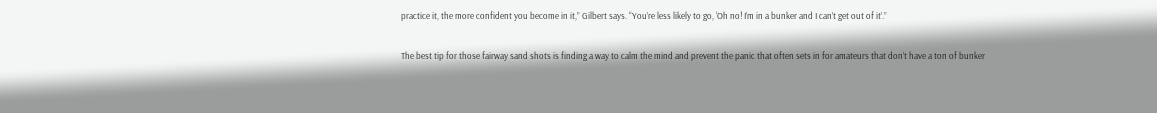practice it, the more confident you become in it,” Gilbert says. “You’re less likely to go, ‘Oh no! I’m in a bunker and I can’t get out of it’.”

The best tip for those fairway sand shots is finding a way to calm the mind and prevent the panic that often sets in for amateurs that don’t have a ton of bunker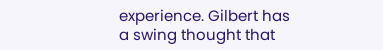experience. Gilbert has a swing thought that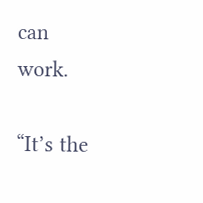can work.

“It’s the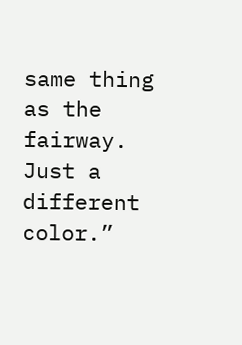same thing as the fairway. Just a different color.”